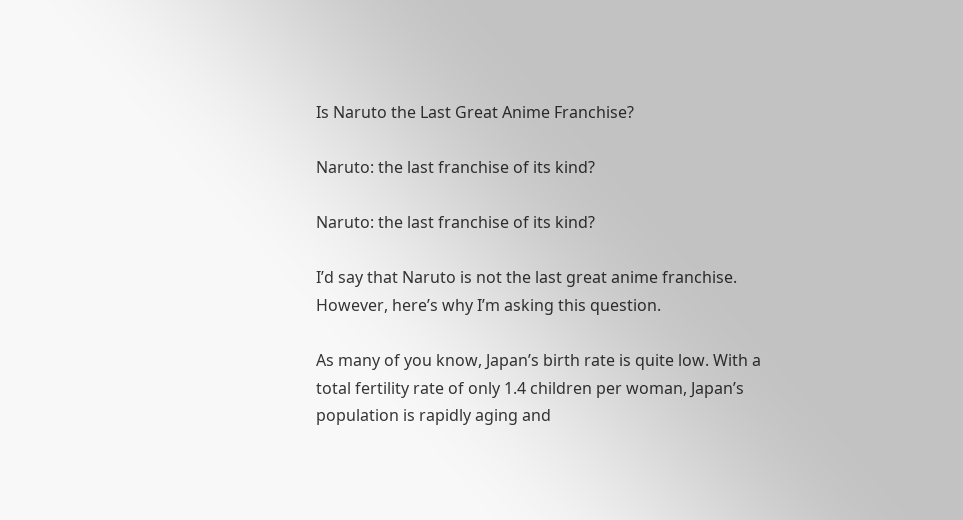Is Naruto the Last Great Anime Franchise?

Naruto: the last franchise of its kind?

Naruto: the last franchise of its kind?

I’d say that Naruto is not the last great anime franchise. However, here’s why I’m asking this question.

As many of you know, Japan’s birth rate is quite low. With a total fertility rate of only 1.4 children per woman, Japan’s population is rapidly aging and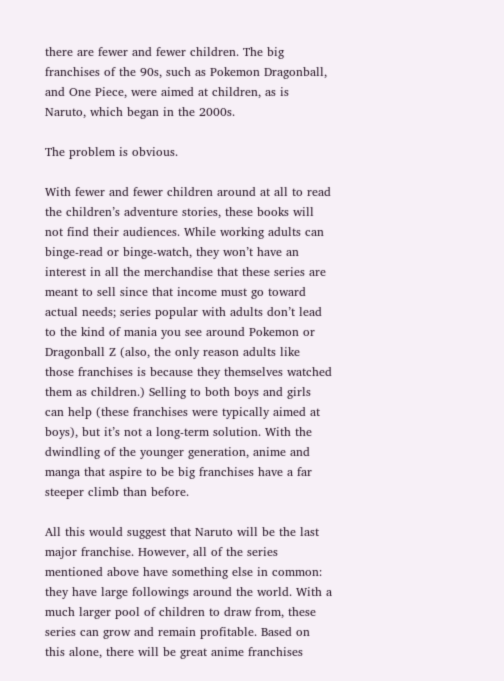there are fewer and fewer children. The big franchises of the 90s, such as Pokemon Dragonball, and One Piece, were aimed at children, as is Naruto, which began in the 2000s.

The problem is obvious.

With fewer and fewer children around at all to read the children’s adventure stories, these books will not find their audiences. While working adults can binge-read or binge-watch, they won’t have an interest in all the merchandise that these series are meant to sell since that income must go toward actual needs; series popular with adults don’t lead to the kind of mania you see around Pokemon or Dragonball Z (also, the only reason adults like those franchises is because they themselves watched them as children.) Selling to both boys and girls can help (these franchises were typically aimed at boys), but it’s not a long-term solution. With the dwindling of the younger generation, anime and manga that aspire to be big franchises have a far steeper climb than before.

All this would suggest that Naruto will be the last major franchise. However, all of the series mentioned above have something else in common: they have large followings around the world. With a much larger pool of children to draw from, these series can grow and remain profitable. Based on this alone, there will be great anime franchises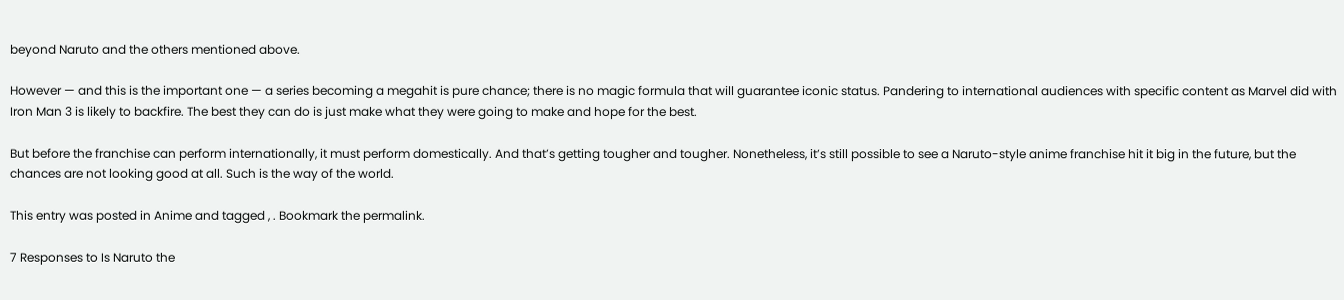beyond Naruto and the others mentioned above.

However — and this is the important one — a series becoming a megahit is pure chance; there is no magic formula that will guarantee iconic status. Pandering to international audiences with specific content as Marvel did with Iron Man 3 is likely to backfire. The best they can do is just make what they were going to make and hope for the best.

But before the franchise can perform internationally, it must perform domestically. And that’s getting tougher and tougher. Nonetheless, it’s still possible to see a Naruto-style anime franchise hit it big in the future, but the chances are not looking good at all. Such is the way of the world.

This entry was posted in Anime and tagged , . Bookmark the permalink.

7 Responses to Is Naruto the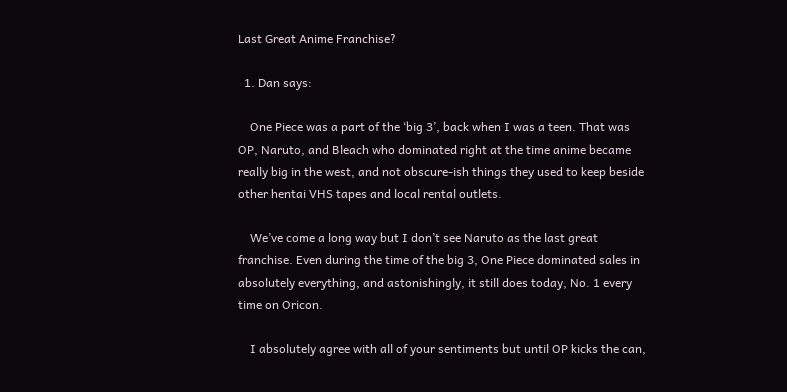Last Great Anime Franchise?

  1. Dan says:

    One Piece was a part of the ‘big 3’, back when I was a teen. That was OP, Naruto, and Bleach who dominated right at the time anime became really big in the west, and not obscure-ish things they used to keep beside other hentai VHS tapes and local rental outlets.

    We’ve come a long way but I don’t see Naruto as the last great franchise. Even during the time of the big 3, One Piece dominated sales in absolutely everything, and astonishingly, it still does today, No. 1 every time on Oricon.

    I absolutely agree with all of your sentiments but until OP kicks the can,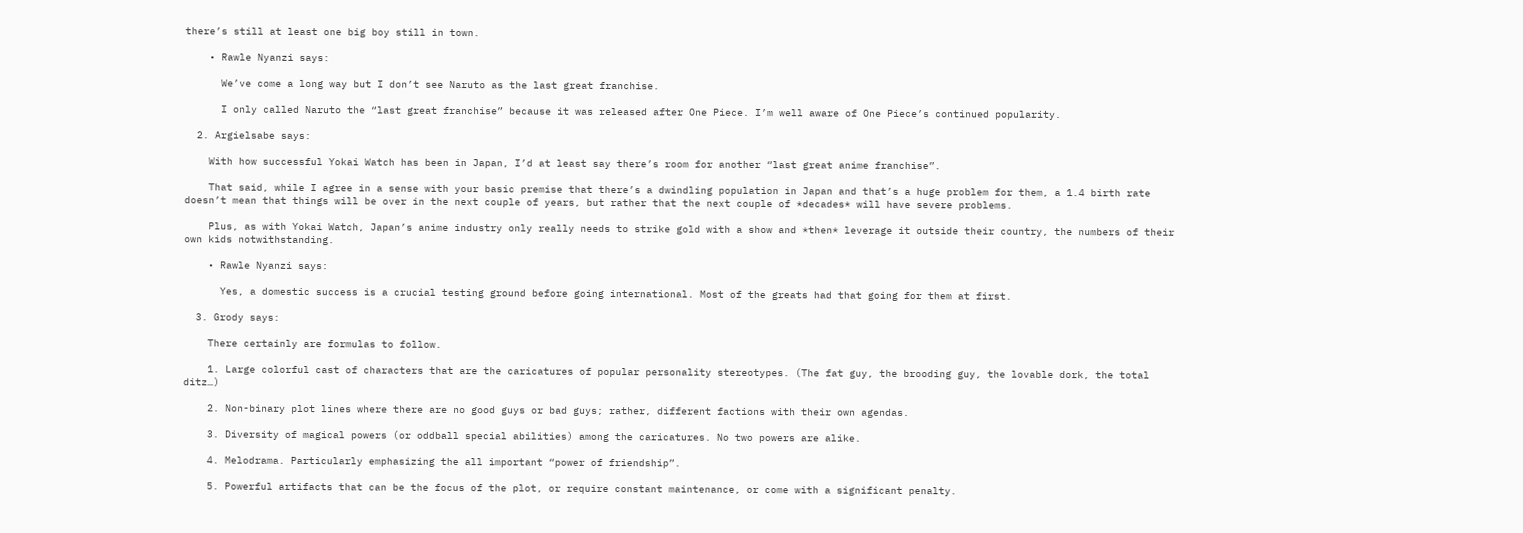there’s still at least one big boy still in town.

    • Rawle Nyanzi says:

      We’ve come a long way but I don’t see Naruto as the last great franchise.

      I only called Naruto the “last great franchise” because it was released after One Piece. I’m well aware of One Piece’s continued popularity.

  2. Argielsabe says:

    With how successful Yokai Watch has been in Japan, I’d at least say there’s room for another “last great anime franchise”.

    That said, while I agree in a sense with your basic premise that there’s a dwindling population in Japan and that’s a huge problem for them, a 1.4 birth rate doesn’t mean that things will be over in the next couple of years, but rather that the next couple of *decades* will have severe problems.

    Plus, as with Yokai Watch, Japan’s anime industry only really needs to strike gold with a show and *then* leverage it outside their country, the numbers of their own kids notwithstanding.

    • Rawle Nyanzi says:

      Yes, a domestic success is a crucial testing ground before going international. Most of the greats had that going for them at first.

  3. Grody says:

    There certainly are formulas to follow.

    1. Large colorful cast of characters that are the caricatures of popular personality stereotypes. (The fat guy, the brooding guy, the lovable dork, the total ditz…)

    2. Non-binary plot lines where there are no good guys or bad guys; rather, different factions with their own agendas.

    3. Diversity of magical powers (or oddball special abilities) among the caricatures. No two powers are alike.

    4. Melodrama. Particularly emphasizing the all important “power of friendship”.

    5. Powerful artifacts that can be the focus of the plot, or require constant maintenance, or come with a significant penalty.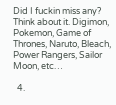Did I fuckin miss any? Think about it. Digimon, Pokemon, Game of Thrones, Naruto, Bleach, Power Rangers, Sailor Moon, etc…

  4.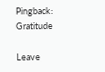Pingback: Gratitude

Leave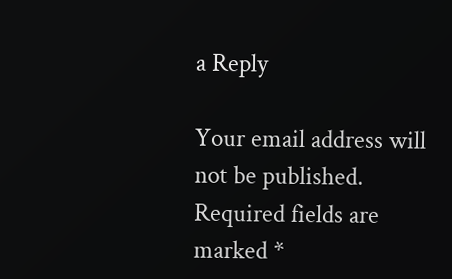a Reply

Your email address will not be published. Required fields are marked *